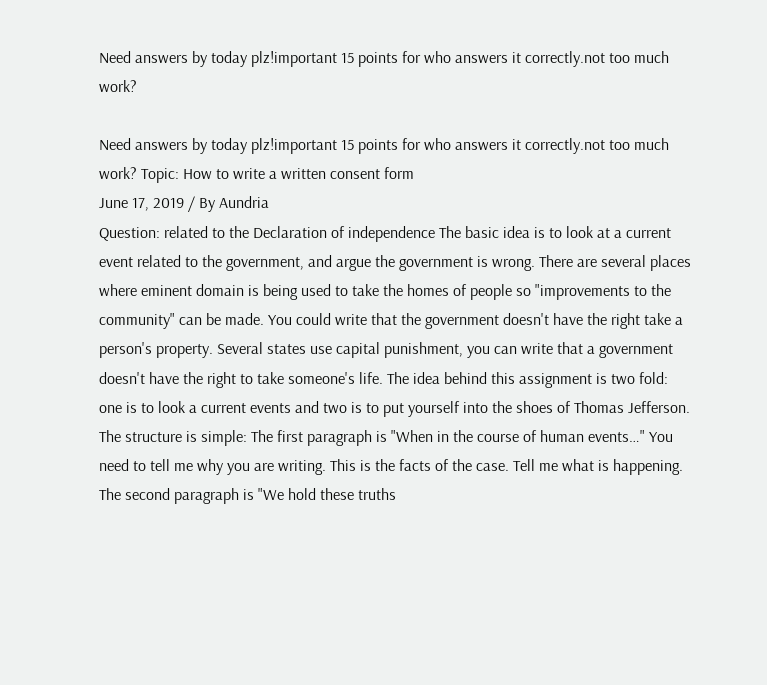Need answers by today plz!important 15 points for who answers it correctly.not too much work?

Need answers by today plz!important 15 points for who answers it correctly.not too much work? Topic: How to write a written consent form
June 17, 2019 / By Aundria
Question: related to the Declaration of independence The basic idea is to look at a current event related to the government, and argue the government is wrong. There are several places where eminent domain is being used to take the homes of people so "improvements to the community" can be made. You could write that the government doesn't have the right take a person's property. Several states use capital punishment, you can write that a government doesn't have the right to take someone's life. The idea behind this assignment is two fold: one is to look a current events and two is to put yourself into the shoes of Thomas Jefferson. The structure is simple: The first paragraph is "When in the course of human events…" You need to tell me why you are writing. This is the facts of the case. Tell me what is happening. The second paragraph is "We hold these truths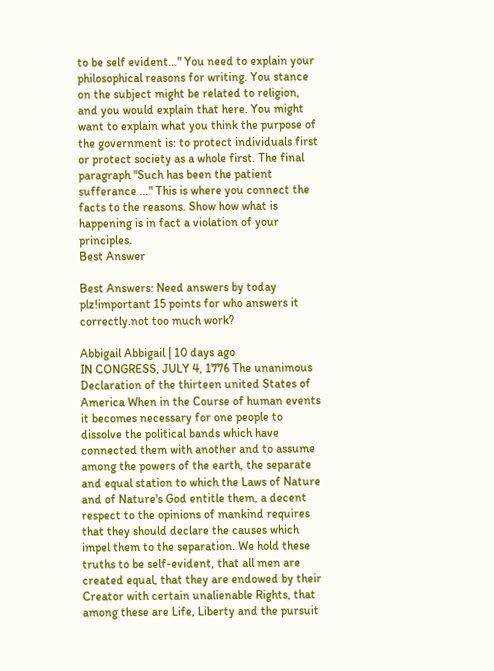to be self evident…" You need to explain your philosophical reasons for writing. You stance on the subject might be related to religion, and you would explain that here. You might want to explain what you think the purpose of the government is: to protect individuals first or protect society as a whole first. The final paragraph "Such has been the patient sufferance …" This is where you connect the facts to the reasons. Show how what is happening is in fact a violation of your principles.
Best Answer

Best Answers: Need answers by today plz!important 15 points for who answers it correctly.not too much work?

Abbigail Abbigail | 10 days ago
IN CONGRESS, JULY 4, 1776 The unanimous Declaration of the thirteen united States of America When in the Course of human events it becomes necessary for one people to dissolve the political bands which have connected them with another and to assume among the powers of the earth, the separate and equal station to which the Laws of Nature and of Nature's God entitle them, a decent respect to the opinions of mankind requires that they should declare the causes which impel them to the separation. We hold these truths to be self-evident, that all men are created equal, that they are endowed by their Creator with certain unalienable Rights, that among these are Life, Liberty and the pursuit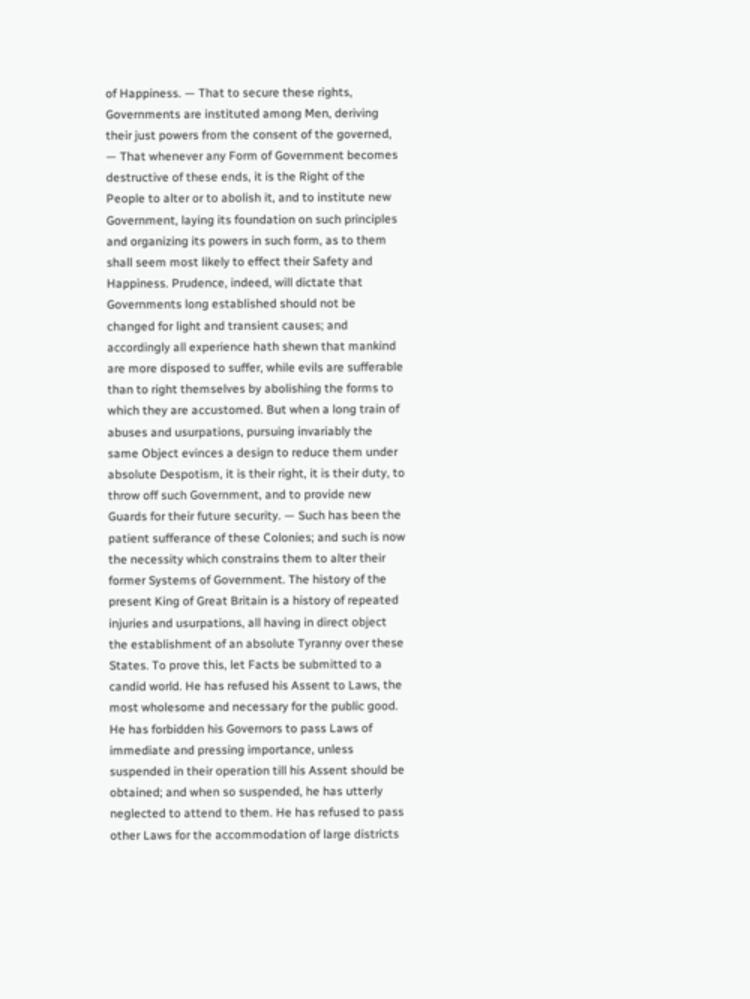of Happiness. — That to secure these rights, Governments are instituted among Men, deriving their just powers from the consent of the governed, — That whenever any Form of Government becomes destructive of these ends, it is the Right of the People to alter or to abolish it, and to institute new Government, laying its foundation on such principles and organizing its powers in such form, as to them shall seem most likely to effect their Safety and Happiness. Prudence, indeed, will dictate that Governments long established should not be changed for light and transient causes; and accordingly all experience hath shewn that mankind are more disposed to suffer, while evils are sufferable than to right themselves by abolishing the forms to which they are accustomed. But when a long train of abuses and usurpations, pursuing invariably the same Object evinces a design to reduce them under absolute Despotism, it is their right, it is their duty, to throw off such Government, and to provide new Guards for their future security. — Such has been the patient sufferance of these Colonies; and such is now the necessity which constrains them to alter their former Systems of Government. The history of the present King of Great Britain is a history of repeated injuries and usurpations, all having in direct object the establishment of an absolute Tyranny over these States. To prove this, let Facts be submitted to a candid world. He has refused his Assent to Laws, the most wholesome and necessary for the public good. He has forbidden his Governors to pass Laws of immediate and pressing importance, unless suspended in their operation till his Assent should be obtained; and when so suspended, he has utterly neglected to attend to them. He has refused to pass other Laws for the accommodation of large districts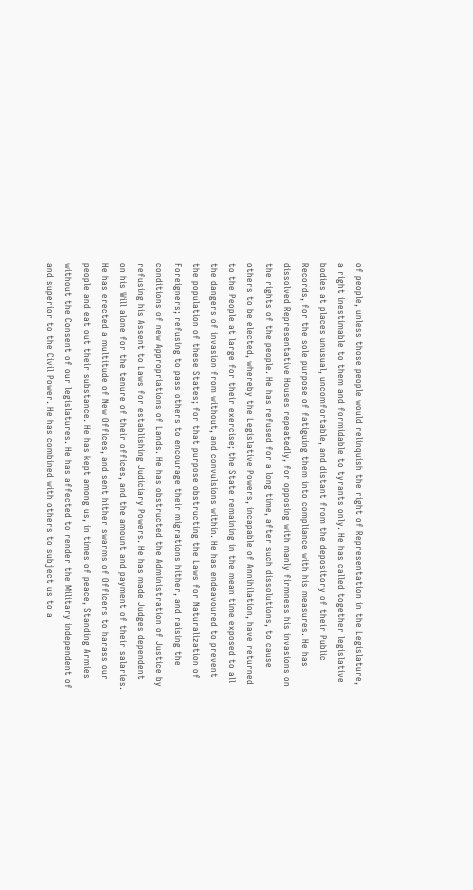of people, unless those people would relinquish the right of Representation in the Legislature, a right inestimable to them and formidable to tyrants only. He has called together legislative bodies at places unusual, uncomfortable, and distant from the depository of their Public Records, for the sole purpose of fatiguing them into compliance with his measures. He has dissolved Representative Houses repeatedly, for opposing with manly firmness his invasions on the rights of the people. He has refused for a long time, after such dissolutions, to cause others to be elected, whereby the Legislative Powers, incapable of Annihilation, have returned to the People at large for their exercise; the State remaining in the mean time exposed to all the dangers of invasion from without, and convulsions within. He has endeavoured to prevent the population of these States; for that purpose obstructing the Laws for Naturalization of Foreigners; refusing to pass others to encourage their migrations hither, and raising the conditions of new Appropriations of Lands. He has obstructed the Administration of Justice by refusing his Assent to Laws for establishing Judiciary Powers. He has made Judges dependent on his Will alone for the tenure of their offices, and the amount and payment of their salaries. He has erected a multitude of New Offices, and sent hither swarms of Officers to harass our people and eat out their substance. He has kept among us, in times of peace, Standing Armies without the Consent of our legislatures. He has affected to render the Military independent of and superior to the Civil Power. He has combined with others to subject us to a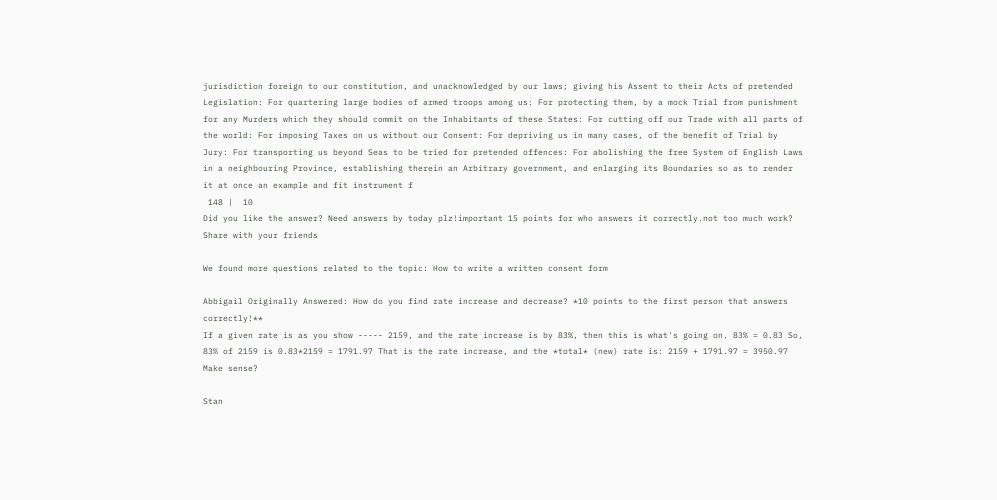jurisdiction foreign to our constitution, and unacknowledged by our laws; giving his Assent to their Acts of pretended Legislation: For quartering large bodies of armed troops among us: For protecting them, by a mock Trial from punishment for any Murders which they should commit on the Inhabitants of these States: For cutting off our Trade with all parts of the world: For imposing Taxes on us without our Consent: For depriving us in many cases, of the benefit of Trial by Jury: For transporting us beyond Seas to be tried for pretended offences: For abolishing the free System of English Laws in a neighbouring Province, establishing therein an Arbitrary government, and enlarging its Boundaries so as to render it at once an example and fit instrument f
 148 |  10
Did you like the answer? Need answers by today plz!important 15 points for who answers it correctly.not too much work? Share with your friends

We found more questions related to the topic: How to write a written consent form

Abbigail Originally Answered: How do you find rate increase and decrease? *10 points to the first person that answers correctly!**
If a given rate is as you show ----- 2159, and the rate increase is by 83%, then this is what's going on. 83% = 0.83 So, 83% of 2159 is 0.83*2159 = 1791.97 That is the rate increase, and the *total* (new) rate is: 2159 + 1791.97 = 3950.97 Make sense?

Stan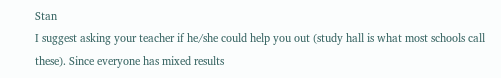Stan
I suggest asking your teacher if he/she could help you out (study hall is what most schools call these). Since everyone has mixed results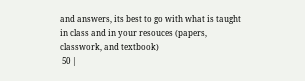and answers, its best to go with what is taught in class and in your resouces (papers, classwork, and textbook)
 50 |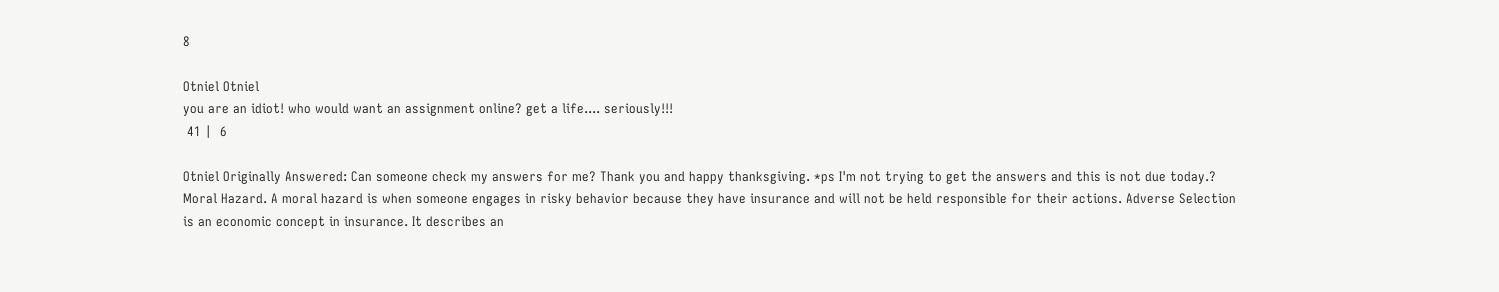8

Otniel Otniel
you are an idiot! who would want an assignment online? get a life.... seriously!!!
 41 |  6

Otniel Originally Answered: Can someone check my answers for me? Thank you and happy thanksgiving. *ps I'm not trying to get the answers and this is not due today.?
Moral Hazard. A moral hazard is when someone engages in risky behavior because they have insurance and will not be held responsible for their actions. Adverse Selection is an economic concept in insurance. It describes an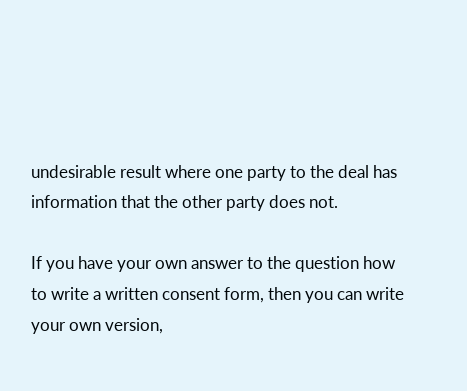undesirable result where one party to the deal has information that the other party does not.

If you have your own answer to the question how to write a written consent form, then you can write your own version,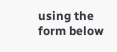using the form below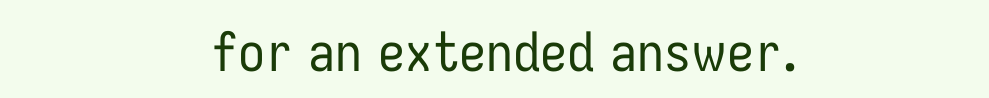for an extended answer.